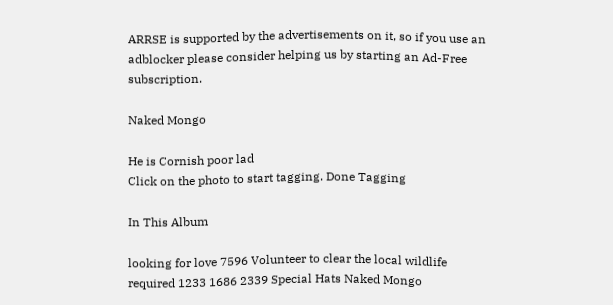ARRSE is supported by the advertisements on it, so if you use an adblocker please consider helping us by starting an Ad-Free subscription.

Naked Mongo

He is Cornish poor lad
Click on the photo to start tagging. Done Tagging

In This Album

looking for love 7596 Volunteer to clear the local wildlife required 1233 1686 2339 Special Hats Naked Mongo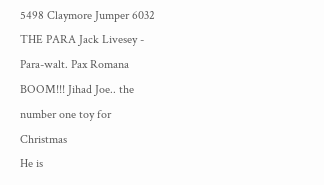5498 Claymore Jumper 6032 THE PARA Jack Livesey - Para-walt. Pax Romana BOOM!!! Jihad Joe.. the number one toy for Christmas
He is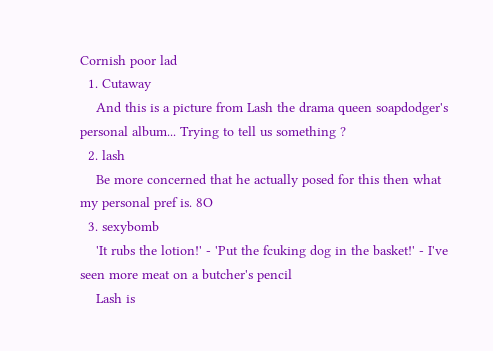Cornish poor lad
  1. Cutaway
    And this is a picture from Lash the drama queen soapdodger's personal album... Trying to tell us something ?
  2. lash
    Be more concerned that he actually posed for this then what my personal pref is. 8O
  3. sexybomb
    'It rubs the lotion!' - 'Put the fcuking dog in the basket!' - I've seen more meat on a butcher's pencil
    Lash is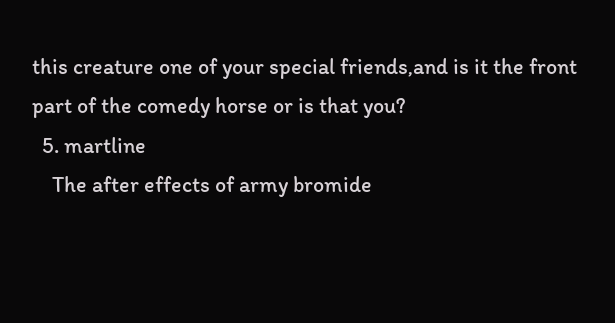this creature one of your special friends,and is it the front part of the comedy horse or is that you?
  5. martline
    The after effects of army bromide